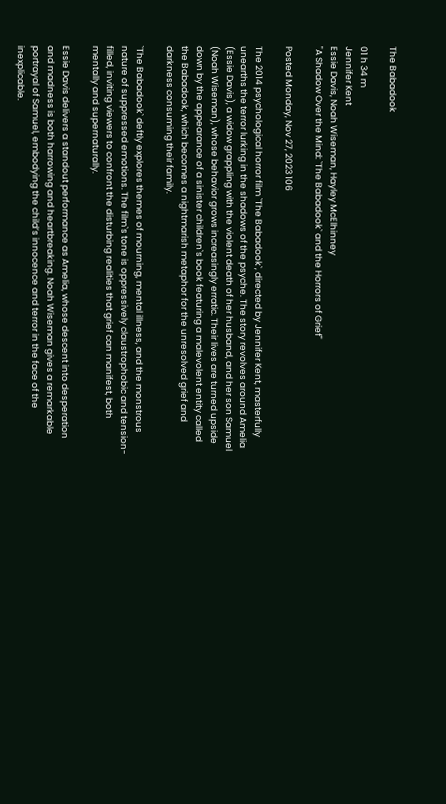The Babadook

01 h 34 m
Jennifer Kent
Essie Davis, Noah Wiseman, Hayley McElhinney
"A Shadow Over the Mind: `The Babadook` and the Horrors of Grief"

Posted Monday, Nov 27, 2023 106

The 2014 psychological horror film `The Babadook`, directed by Jennifer Kent, masterfully unearths the terror lurking in the shadows of the psyche. The story revolves around Amelia (Essie Davis), a widow grappling with the violent death of her husband, and her son Samuel (Noah Wiseman), whose behavior grows increasingly erratic. Their lives are turned upside down by the appearance of a sinister children`s book featuring a malevolent entity called the Babadook, which becomes a nightmarish metaphor for the unresolved grief and darkness consuming their family.

`The Babadook` deftly explores themes of mourning, mental illness, and the monstrous nature of suppressed emotions. The film`s tone is oppressively claustrophobic and tension-filled, inviting viewers to confront the disturbing realities that grief can manifest, both mentally and supernaturally.

Essie Davis delivers a standout performance as Amelia, whose descent into desperation and madness is both harrowing and heartbreaking. Noah Wiseman gives a remarkable portrayal of Samuel, embodying the child’s innocence and terror in the face of the inexplicable.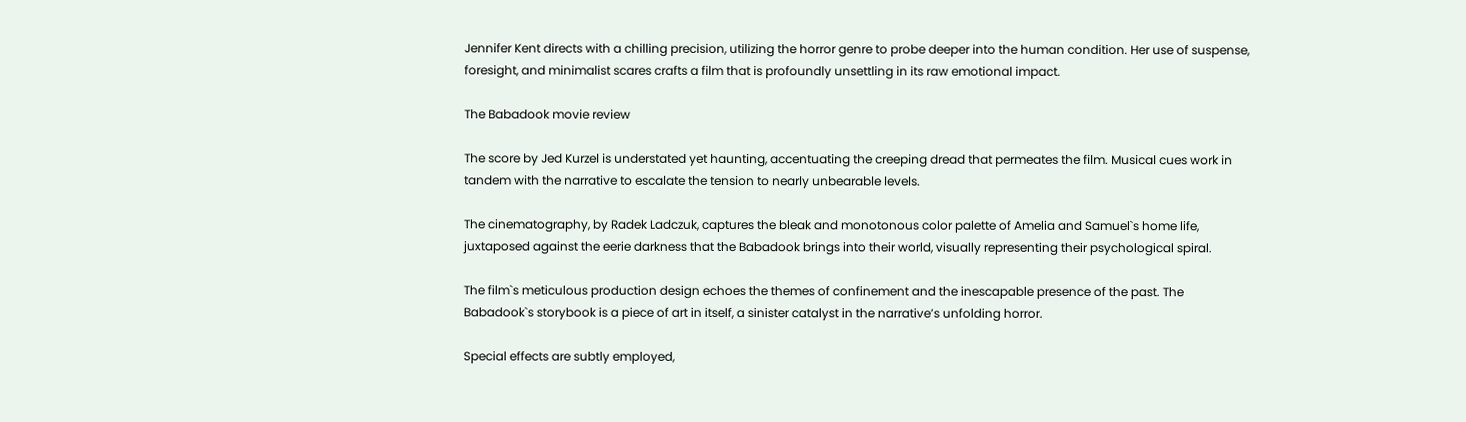Jennifer Kent directs with a chilling precision, utilizing the horror genre to probe deeper into the human condition. Her use of suspense, foresight, and minimalist scares crafts a film that is profoundly unsettling in its raw emotional impact.

The Babadook movie review

The score by Jed Kurzel is understated yet haunting, accentuating the creeping dread that permeates the film. Musical cues work in tandem with the narrative to escalate the tension to nearly unbearable levels.

The cinematography, by Radek Ladczuk, captures the bleak and monotonous color palette of Amelia and Samuel`s home life, juxtaposed against the eerie darkness that the Babadook brings into their world, visually representing their psychological spiral.

The film`s meticulous production design echoes the themes of confinement and the inescapable presence of the past. The Babadook`s storybook is a piece of art in itself, a sinister catalyst in the narrative’s unfolding horror.

Special effects are subtly employed,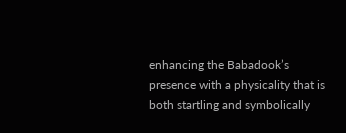enhancing the Babadook’s presence with a physicality that is both startling and symbolically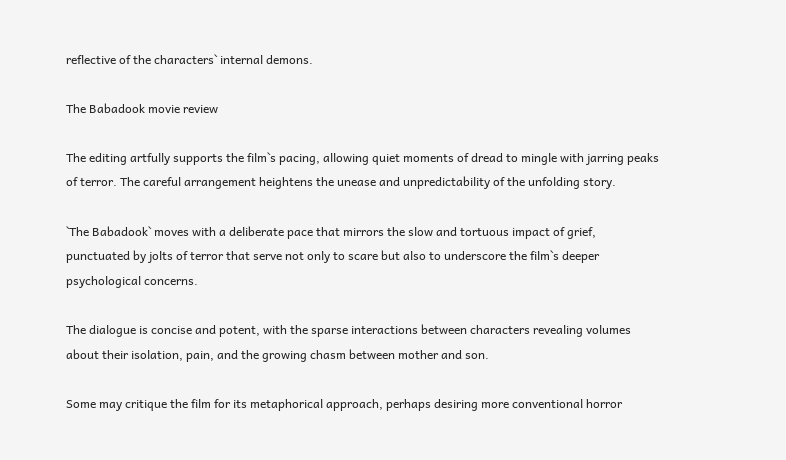reflective of the characters` internal demons.

The Babadook movie review

The editing artfully supports the film`s pacing, allowing quiet moments of dread to mingle with jarring peaks of terror. The careful arrangement heightens the unease and unpredictability of the unfolding story.

`The Babadook` moves with a deliberate pace that mirrors the slow and tortuous impact of grief, punctuated by jolts of terror that serve not only to scare but also to underscore the film`s deeper psychological concerns.

The dialogue is concise and potent, with the sparse interactions between characters revealing volumes about their isolation, pain, and the growing chasm between mother and son.

Some may critique the film for its metaphorical approach, perhaps desiring more conventional horror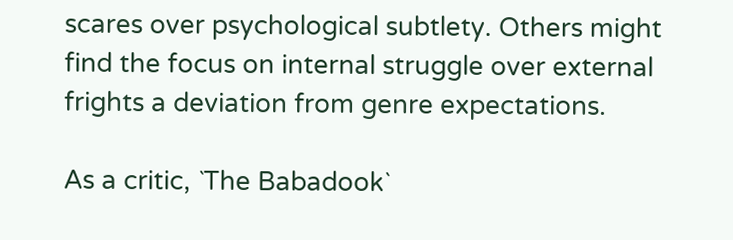scares over psychological subtlety. Others might find the focus on internal struggle over external frights a deviation from genre expectations.

As a critic, `The Babadook`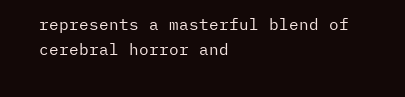represents a masterful blend of cerebral horror and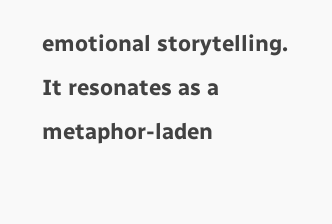emotional storytelling. It resonates as a metaphor-laden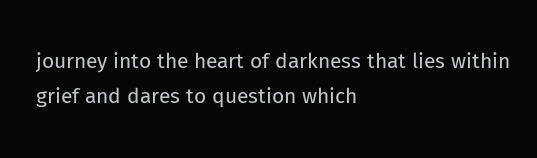journey into the heart of darkness that lies within grief and dares to question which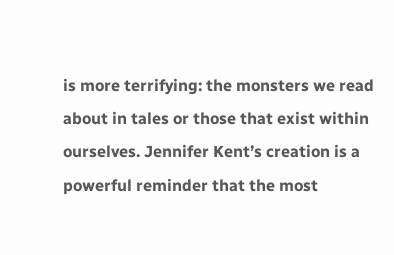is more terrifying: the monsters we read about in tales or those that exist within ourselves. Jennifer Kent’s creation is a powerful reminder that the most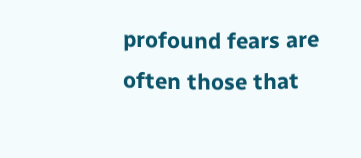profound fears are often those that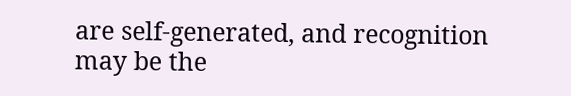are self-generated, and recognition may be the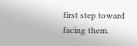first step toward facing them.